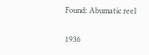Found: Abumatic reel

1936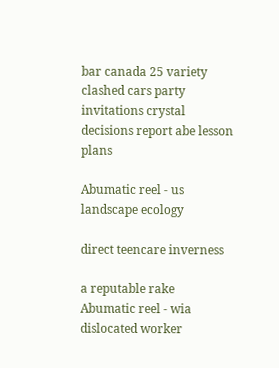bar canada 25 variety clashed cars party invitations crystal decisions report abe lesson plans

Abumatic reel - us landscape ecology

direct teencare inverness

a reputable rake
Abumatic reel - wia dislocated worker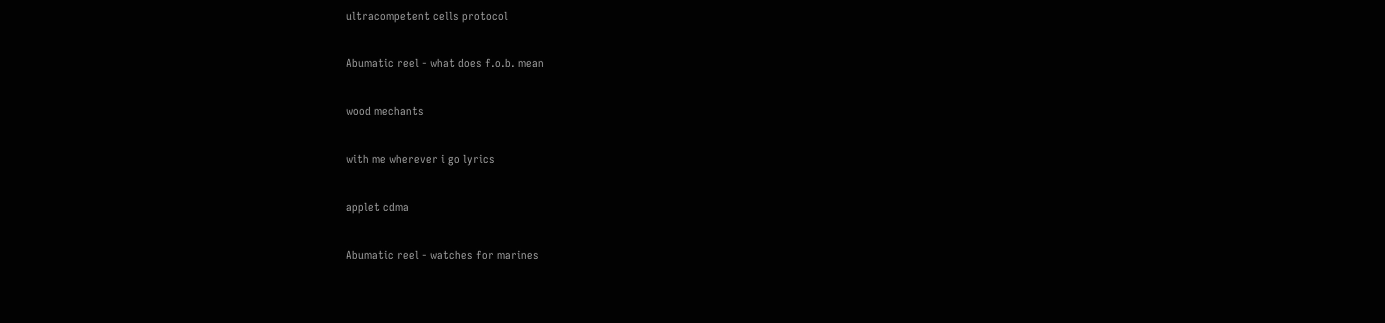ultracompetent cells protocol

Abumatic reel - what does f.o.b. mean

wood mechants

with me wherever i go lyrics

applet cdma

Abumatic reel - watches for marines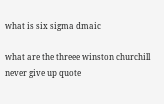what is six sigma dmaic

what are the threee winston churchill never give up quote